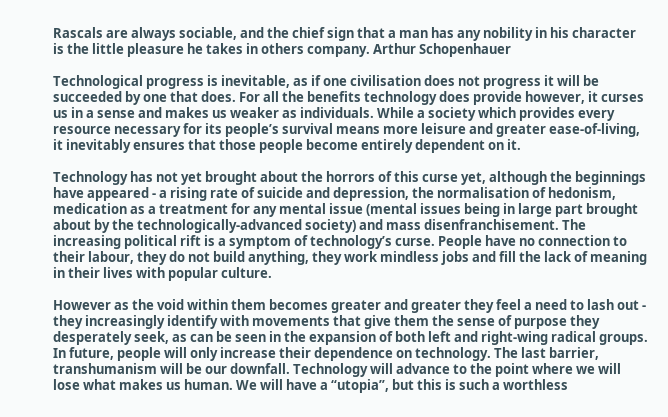Rascals are always sociable, and the chief sign that a man has any nobility in his character is the little pleasure he takes in others company. Arthur Schopenhauer

Technological progress is inevitable, as if one civilisation does not progress it will be succeeded by one that does. For all the benefits technology does provide however, it curses us in a sense and makes us weaker as individuals. While a society which provides every resource necessary for its people’s survival means more leisure and greater ease-of-living, it inevitably ensures that those people become entirely dependent on it.

Technology has not yet brought about the horrors of this curse yet, although the beginnings have appeared - a rising rate of suicide and depression, the normalisation of hedonism, medication as a treatment for any mental issue (mental issues being in large part brought about by the technologically-advanced society) and mass disenfranchisement. The increasing political rift is a symptom of technology’s curse. People have no connection to their labour, they do not build anything, they work mindless jobs and fill the lack of meaning in their lives with popular culture.

However as the void within them becomes greater and greater they feel a need to lash out - they increasingly identify with movements that give them the sense of purpose they desperately seek, as can be seen in the expansion of both left and right-wing radical groups. In future, people will only increase their dependence on technology. The last barrier, transhumanism will be our downfall. Technology will advance to the point where we will lose what makes us human. We will have a “utopia”, but this is such a worthless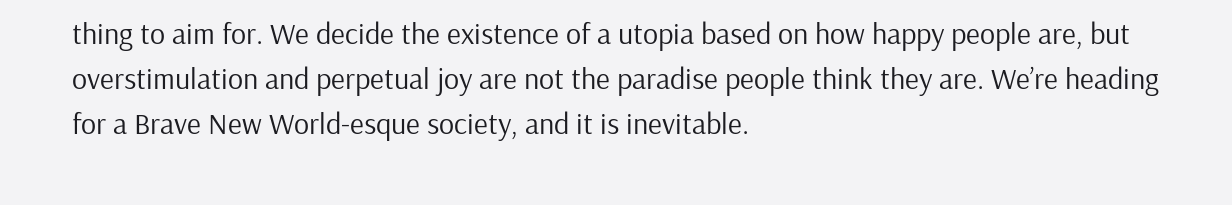thing to aim for. We decide the existence of a utopia based on how happy people are, but overstimulation and perpetual joy are not the paradise people think they are. We’re heading for a Brave New World-esque society, and it is inevitable.